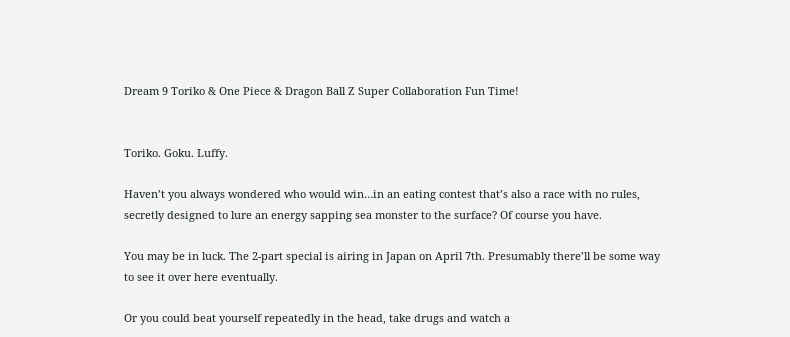Dream 9 Toriko & One Piece & Dragon Ball Z Super Collaboration Fun Time!


Toriko. Goku. Luffy.

Haven’t you always wondered who would win…in an eating contest that’s also a race with no rules, secretly designed to lure an energy sapping sea monster to the surface? Of course you have.

You may be in luck. The 2-part special is airing in Japan on April 7th. Presumably there’ll be some way to see it over here eventually.

Or you could beat yourself repeatedly in the head, take drugs and watch a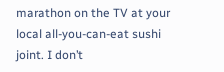marathon on the TV at your local all-you-can-eat sushi joint. I don’t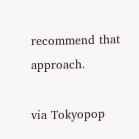recommend that approach.

via Tokyopop